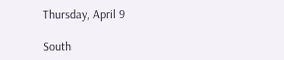Thursday, April 9

South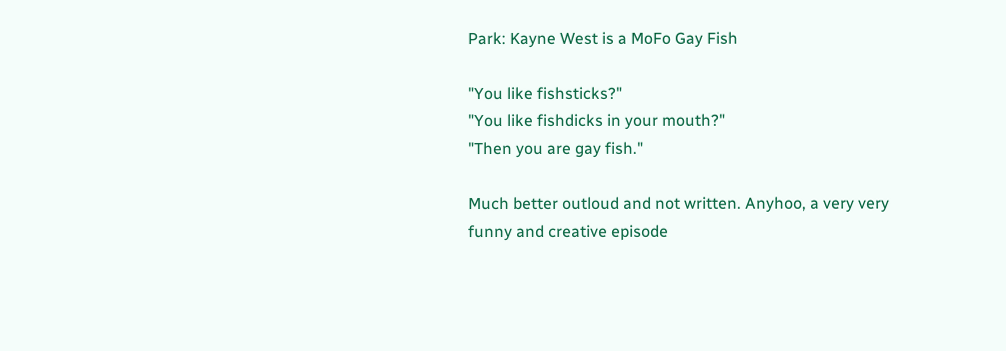Park: Kayne West is a MoFo Gay Fish

"You like fishsticks?"
"You like fishdicks in your mouth?"
"Then you are gay fish."

Much better outloud and not written. Anyhoo, a very very funny and creative episode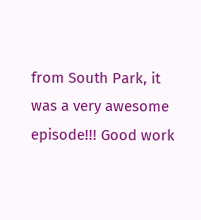from South Park, it was a very awesome episode!!! Good work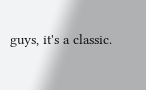guys, it's a classic.